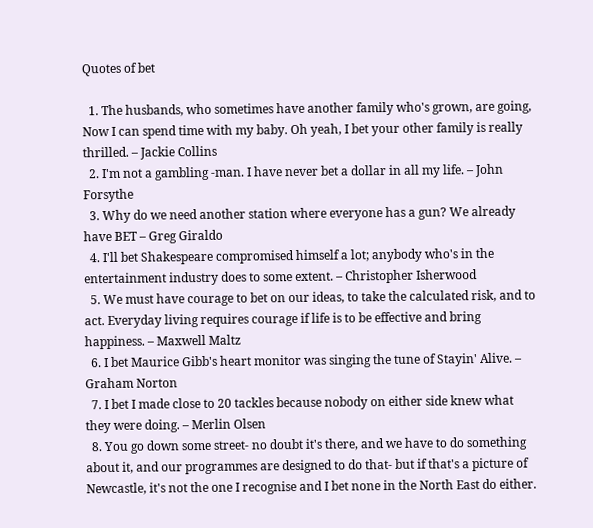Quotes of bet

  1. The husbands, who sometimes have another family who's grown, are going, Now I can spend time with my baby. Oh yeah, I bet your other family is really thrilled. – Jackie Collins
  2. I'm not a gambling -man. I have never bet a dollar in all my life. – John Forsythe
  3. Why do we need another station where everyone has a gun? We already have BET – Greg Giraldo
  4. I'll bet Shakespeare compromised himself a lot; anybody who's in the entertainment industry does to some extent. – Christopher Isherwood
  5. We must have courage to bet on our ideas, to take the calculated risk, and to act. Everyday living requires courage if life is to be effective and bring happiness. – Maxwell Maltz
  6. I bet Maurice Gibb's heart monitor was singing the tune of Stayin' Alive. – Graham Norton
  7. I bet I made close to 20 tackles because nobody on either side knew what they were doing. – Merlin Olsen
  8. You go down some street- no doubt it's there, and we have to do something about it, and our programmes are designed to do that- but if that's a picture of Newcastle, it's not the one I recognise and I bet none in the North East do either.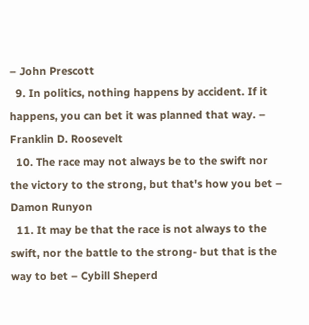– John Prescott
  9. In politics, nothing happens by accident. If it happens, you can bet it was planned that way. – Franklin D. Roosevelt
  10. The race may not always be to the swift nor the victory to the strong, but that's how you bet – Damon Runyon
  11. It may be that the race is not always to the swift, nor the battle to the strong- but that is the way to bet – Cybill Sheperd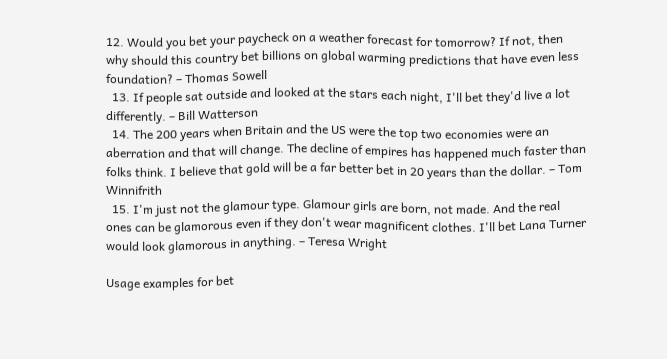12. Would you bet your paycheck on a weather forecast for tomorrow? If not, then why should this country bet billions on global warming predictions that have even less foundation? – Thomas Sowell
  13. If people sat outside and looked at the stars each night, I'll bet they'd live a lot differently. – Bill Watterson
  14. The 200 years when Britain and the US were the top two economies were an aberration and that will change. The decline of empires has happened much faster than folks think. I believe that gold will be a far better bet in 20 years than the dollar. – Tom Winnifrith
  15. I'm just not the glamour type. Glamour girls are born, not made. And the real ones can be glamorous even if they don't wear magnificent clothes. I'll bet Lana Turner would look glamorous in anything. – Teresa Wright

Usage examples for bet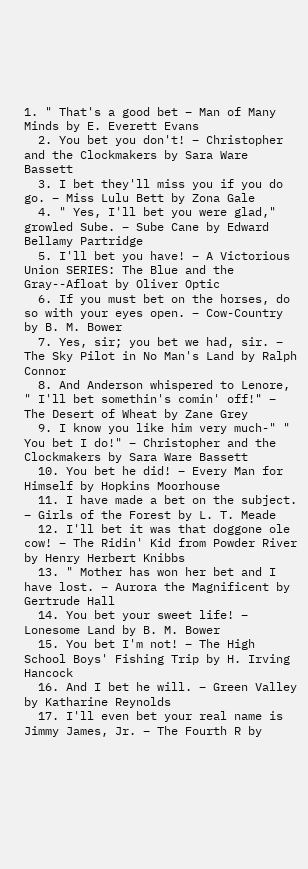1. " That's a good bet – Man of Many Minds by E. Everett Evans
  2. You bet you don't! – Christopher and the Clockmakers by Sara Ware Bassett
  3. I bet they'll miss you if you do go. – Miss Lulu Bett by Zona Gale
  4. " Yes, I'll bet you were glad," growled Sube. – Sube Cane by Edward Bellamy Partridge
  5. I'll bet you have! – A Victorious Union SERIES: The Blue and the Gray--Afloat by Oliver Optic
  6. If you must bet on the horses, do so with your eyes open. – Cow-Country by B. M. Bower
  7. Yes, sir; you bet we had, sir. – The Sky Pilot in No Man's Land by Ralph Connor
  8. And Anderson whispered to Lenore, " I'll bet somethin's comin' off!" – The Desert of Wheat by Zane Grey
  9. I know you like him very much-" " You bet I do!" – Christopher and the Clockmakers by Sara Ware Bassett
  10. You bet he did! – Every Man for Himself by Hopkins Moorhouse
  11. I have made a bet on the subject. – Girls of the Forest by L. T. Meade
  12. I'll bet it was that doggone ole cow! – The Ridin' Kid from Powder River by Henry Herbert Knibbs
  13. " Mother has won her bet and I have lost. – Aurora the Magnificent by Gertrude Hall
  14. You bet your sweet life! – Lonesome Land by B. M. Bower
  15. You bet I'm not! – The High School Boys' Fishing Trip by H. Irving Hancock
  16. And I bet he will. – Green Valley by Katharine Reynolds
  17. I'll even bet your real name is Jimmy James, Jr. – The Fourth R by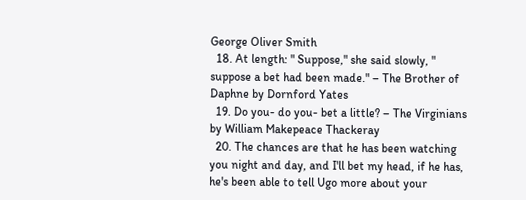George Oliver Smith
  18. At length: " Suppose," she said slowly, " suppose a bet had been made." – The Brother of Daphne by Dornford Yates
  19. Do you- do you- bet a little? – The Virginians by William Makepeace Thackeray
  20. The chances are that he has been watching you night and day, and I'll bet my head, if he has, he's been able to tell Ugo more about your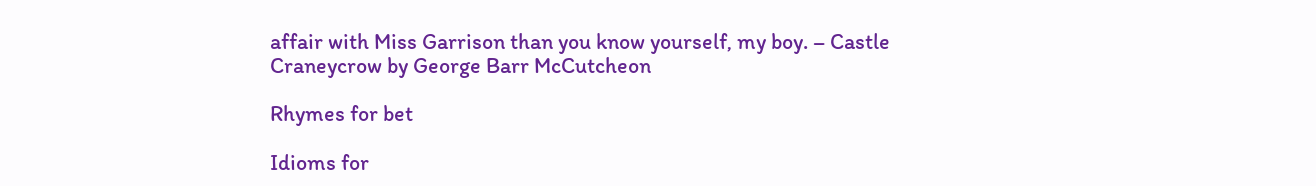affair with Miss Garrison than you know yourself, my boy. – Castle Craneycrow by George Barr McCutcheon

Rhymes for bet

Idioms for